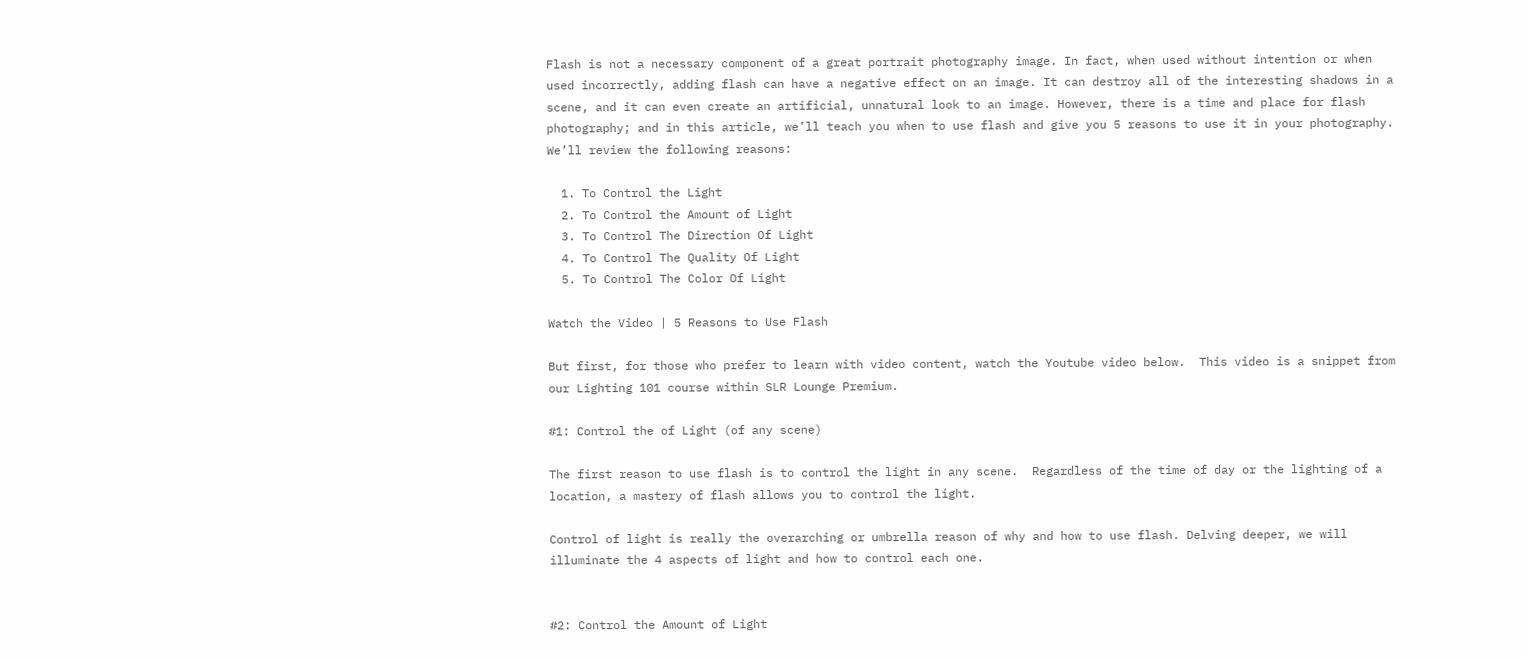Flash is not a necessary component of a great portrait photography image. In fact, when used without intention or when used incorrectly, adding flash can have a negative effect on an image. It can destroy all of the interesting shadows in a scene, and it can even create an artificial, unnatural look to an image. However, there is a time and place for flash photography; and in this article, we’ll teach you when to use flash and give you 5 reasons to use it in your photography. We’ll review the following reasons:

  1. To Control the Light
  2. To Control the Amount of Light
  3. To Control The Direction Of Light
  4. To Control The Quality Of Light
  5. To Control The Color Of Light

Watch the Video | 5 Reasons to Use Flash

But first, for those who prefer to learn with video content, watch the Youtube video below.  This video is a snippet from our Lighting 101 course within SLR Lounge Premium.

#1: Control the of Light (of any scene)

The first reason to use flash is to control the light in any scene.  Regardless of the time of day or the lighting of a location, a mastery of flash allows you to control the light.

Control of light is really the overarching or umbrella reason of why and how to use flash. Delving deeper, we will illuminate the 4 aspects of light and how to control each one.


#2: Control the Amount of Light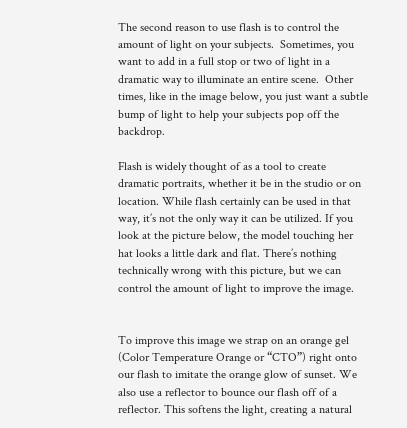The second reason to use flash is to control the amount of light on your subjects.  Sometimes, you want to add in a full stop or two of light in a dramatic way to illuminate an entire scene.  Other times, like in the image below, you just want a subtle bump of light to help your subjects pop off the backdrop.

Flash is widely thought of as a tool to create dramatic portraits, whether it be in the studio or on location. While flash certainly can be used in that way, it’s not the only way it can be utilized. If you look at the picture below, the model touching her hat looks a little dark and flat. There’s nothing technically wrong with this picture, but we can control the amount of light to improve the image.


To improve this image we strap on an orange gel (Color Temperature Orange or “CTO”) right onto our flash to imitate the orange glow of sunset. We also use a reflector to bounce our flash off of a reflector. This softens the light, creating a natural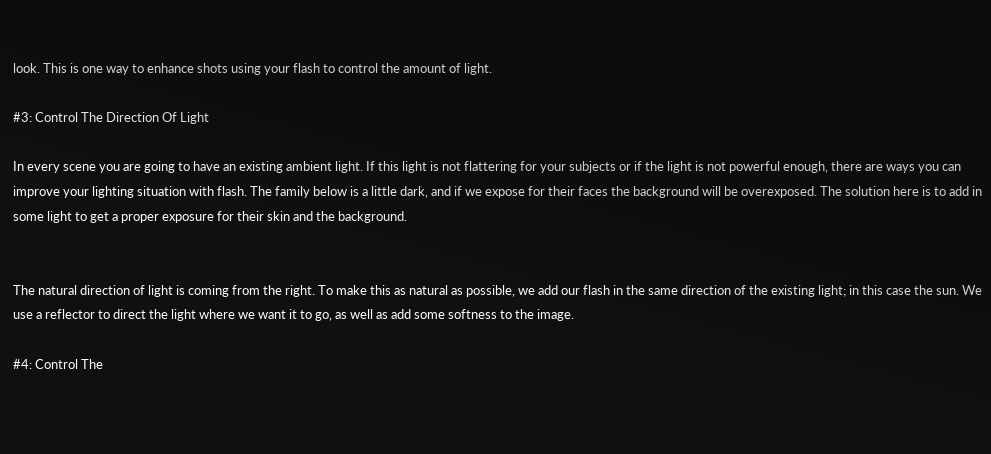look. This is one way to enhance shots using your flash to control the amount of light.

#3: Control The Direction Of Light

In every scene you are going to have an existing ambient light. If this light is not flattering for your subjects or if the light is not powerful enough, there are ways you can improve your lighting situation with flash. The family below is a little dark, and if we expose for their faces the background will be overexposed. The solution here is to add in some light to get a proper exposure for their skin and the background.


The natural direction of light is coming from the right. To make this as natural as possible, we add our flash in the same direction of the existing light; in this case the sun. We use a reflector to direct the light where we want it to go, as well as add some softness to the image.

#4: Control The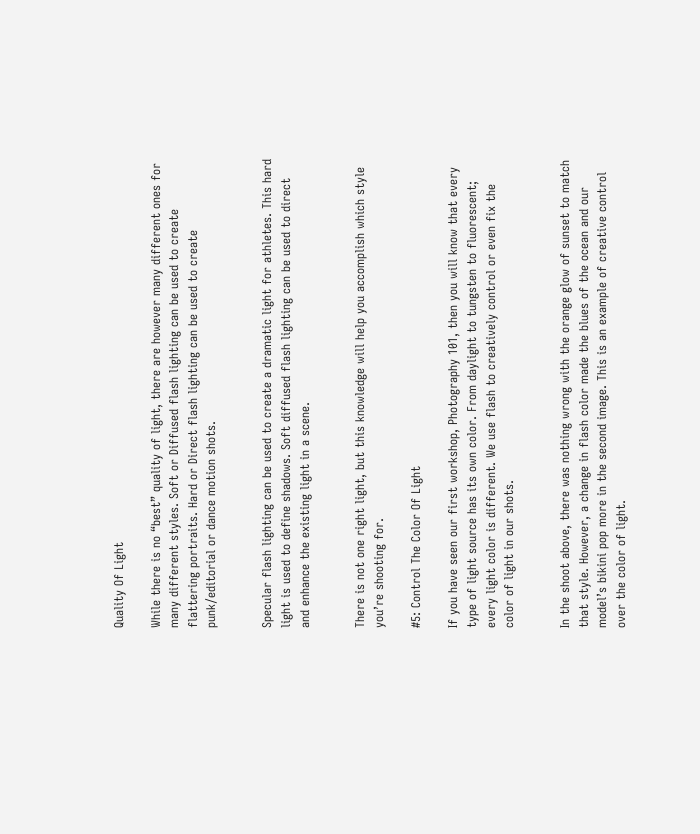Quality Of Light

While there is no “best” quality of light, there are however many different ones for many different styles. Soft or Diffused flash lighting can be used to create flattering portraits. Hard or Direct flash lighting can be used to create punk/editorial or dance motion shots.


Specular flash lighting can be used to create a dramatic light for athletes. This hard light is used to define shadows. Soft diffused flash lighting can be used to direct and enhance the existing light in a scene.


There is not one right light, but this knowledge will help you accomplish which style you’re shooting for.

#5: Control The Color Of Light

If you have seen our first workshop, Photography 101, then you will know that every type of light source has its own color. From daylight to tungsten to fluorescent; every light color is different. We use flash to creatively control or even fix the color of light in our shots.


In the shoot above, there was nothing wrong with the orange glow of sunset to match that style. However, a change in flash color made the blues of the ocean and our model’s bikini pop more in the second image. This is an example of creative control over the color of light.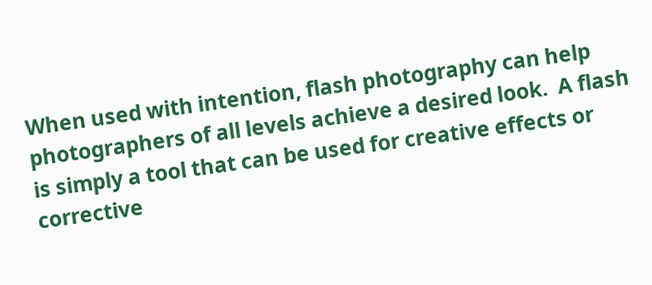When used with intention, flash photography can help photographers of all levels achieve a desired look.  A flash is simply a tool that can be used for creative effects or corrective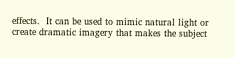effects.  It can be used to mimic natural light or create dramatic imagery that makes the subject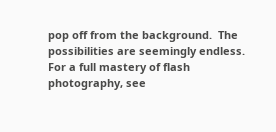pop off from the background.  The possibilities are seemingly endless.  For a full mastery of flash photography, see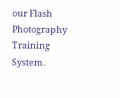our Flash Photography Training System.